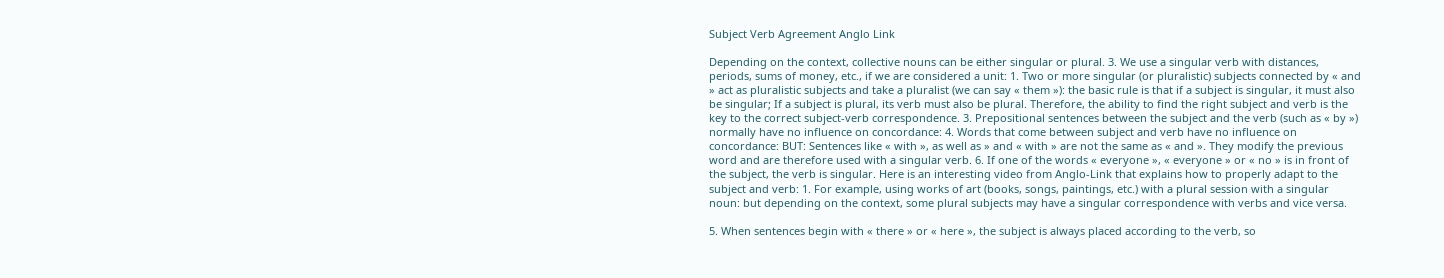Subject Verb Agreement Anglo Link

Depending on the context, collective nouns can be either singular or plural. 3. We use a singular verb with distances, periods, sums of money, etc., if we are considered a unit: 1. Two or more singular (or pluralistic) subjects connected by « and » act as pluralistic subjects and take a pluralist (we can say « them »): the basic rule is that if a subject is singular, it must also be singular; If a subject is plural, its verb must also be plural. Therefore, the ability to find the right subject and verb is the key to the correct subject-verb correspondence. 3. Prepositional sentences between the subject and the verb (such as « by ») normally have no influence on concordance: 4. Words that come between subject and verb have no influence on concordance: BUT: Sentences like « with », as well as » and « with » are not the same as « and ». They modify the previous word and are therefore used with a singular verb. 6. If one of the words « everyone », « everyone » or « no » is in front of the subject, the verb is singular. Here is an interesting video from Anglo-Link that explains how to properly adapt to the subject and verb: 1. For example, using works of art (books, songs, paintings, etc.) with a plural session with a singular noun: but depending on the context, some plural subjects may have a singular correspondence with verbs and vice versa.

5. When sentences begin with « there » or « here », the subject is always placed according to the verb, so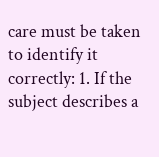care must be taken to identify it correctly: 1. If the subject describes a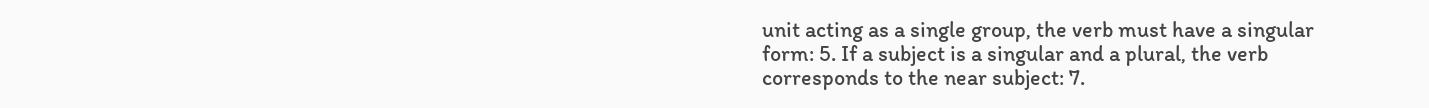unit acting as a single group, the verb must have a singular form: 5. If a subject is a singular and a plural, the verb corresponds to the near subject: 7.